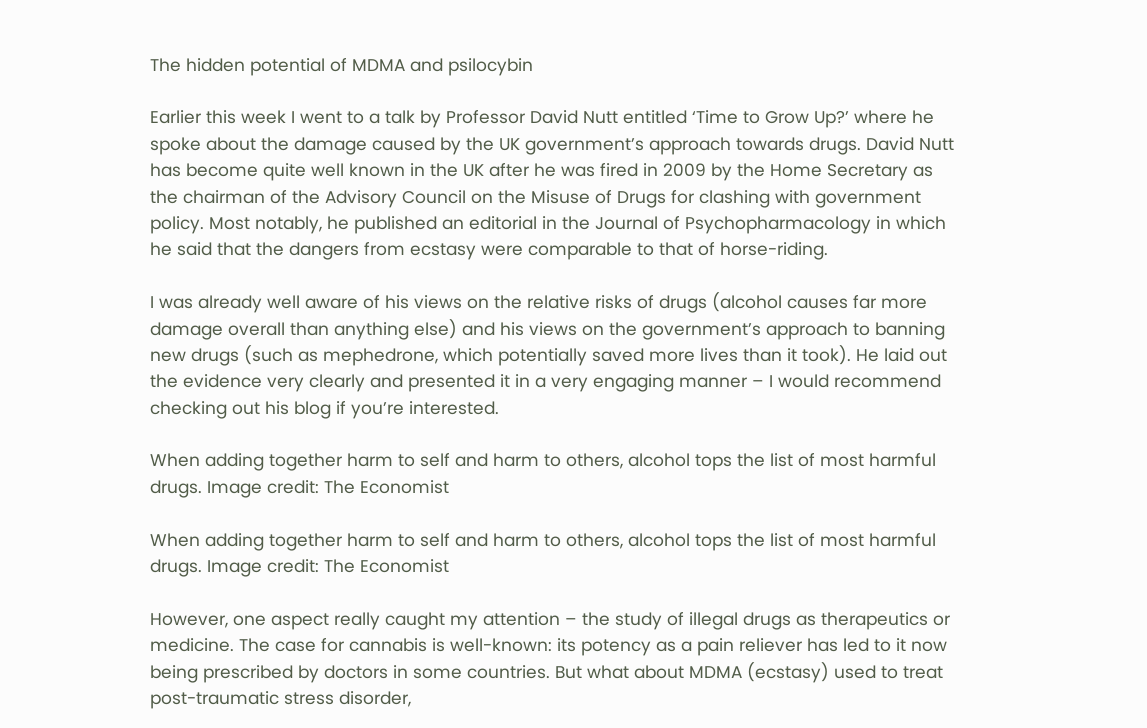The hidden potential of MDMA and psilocybin

Earlier this week I went to a talk by Professor David Nutt entitled ‘Time to Grow Up?’ where he spoke about the damage caused by the UK government’s approach towards drugs. David Nutt has become quite well known in the UK after he was fired in 2009 by the Home Secretary as the chairman of the Advisory Council on the Misuse of Drugs for clashing with government policy. Most notably, he published an editorial in the Journal of Psychopharmacology in which he said that the dangers from ecstasy were comparable to that of horse-riding.

I was already well aware of his views on the relative risks of drugs (alcohol causes far more damage overall than anything else) and his views on the government’s approach to banning new drugs (such as mephedrone, which potentially saved more lives than it took). He laid out the evidence very clearly and presented it in a very engaging manner – I would recommend checking out his blog if you’re interested.

When adding together harm to self and harm to others, alcohol tops the list of most harmful drugs. Image credit: The Economist

When adding together harm to self and harm to others, alcohol tops the list of most harmful drugs. Image credit: The Economist

However, one aspect really caught my attention – the study of illegal drugs as therapeutics or medicine. The case for cannabis is well-known: its potency as a pain reliever has led to it now being prescribed by doctors in some countries. But what about MDMA (ecstasy) used to treat post-traumatic stress disorder,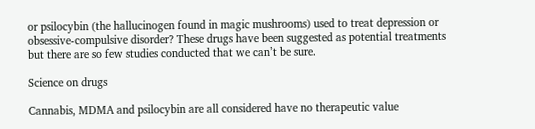or psilocybin (the hallucinogen found in magic mushrooms) used to treat depression or obsessive-compulsive disorder? These drugs have been suggested as potential treatments but there are so few studies conducted that we can’t be sure.

Science on drugs

Cannabis, MDMA and psilocybin are all considered have no therapeutic value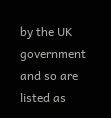by the UK government and so are listed as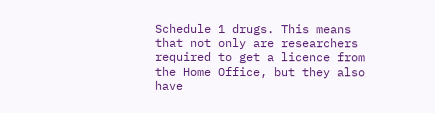Schedule 1 drugs. This means that not only are researchers required to get a licence from the Home Office, but they also have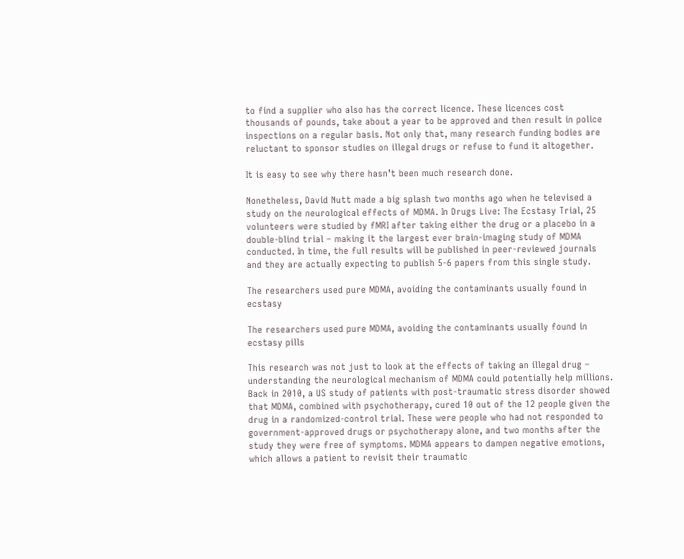to find a supplier who also has the correct licence. These licences cost thousands of pounds, take about a year to be approved and then result in police inspections on a regular basis. Not only that, many research funding bodies are reluctant to sponsor studies on illegal drugs or refuse to fund it altogether.

It is easy to see why there hasn’t been much research done.

Nonetheless, David Nutt made a big splash two months ago when he televised a study on the neurological effects of MDMA. In Drugs Live: The Ecstasy Trial, 25 volunteers were studied by fMRI after taking either the drug or a placebo in a double-blind trial – making it the largest ever brain-imaging study of MDMA conducted. In time, the full results will be published in peer-reviewed journals and they are actually expecting to publish 5-6 papers from this single study.

The researchers used pure MDMA, avoiding the contaminants usually found in ecstasy

The researchers used pure MDMA, avoiding the contaminants usually found in ecstasy pills

This research was not just to look at the effects of taking an illegal drug – understanding the neurological mechanism of MDMA could potentially help millions. Back in 2010, a US study of patients with post-traumatic stress disorder showed that MDMA, combined with psychotherapy, cured 10 out of the 12 people given the drug in a randomized-control trial. These were people who had not responded to government-approved drugs or psychotherapy alone, and two months after the study they were free of symptoms. MDMA appears to dampen negative emotions, which allows a patient to revisit their traumatic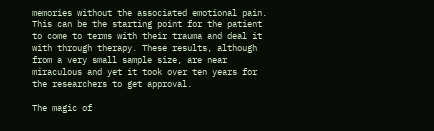memories without the associated emotional pain. This can be the starting point for the patient to come to terms with their trauma and deal it with through therapy. These results, although from a very small sample size, are near miraculous and yet it took over ten years for the researchers to get approval.

The magic of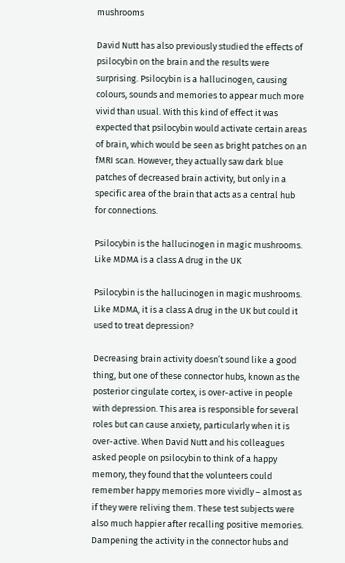mushrooms

David Nutt has also previously studied the effects of psilocybin on the brain and the results were surprising. Psilocybin is a hallucinogen, causing colours, sounds and memories to appear much more vivid than usual. With this kind of effect it was expected that psilocybin would activate certain areas of brain, which would be seen as bright patches on an fMRI scan. However, they actually saw dark blue patches of decreased brain activity, but only in a specific area of the brain that acts as a central hub for connections.

Psilocybin is the hallucinogen in magic mushrooms. Like MDMA is a class A drug in the UK

Psilocybin is the hallucinogen in magic mushrooms. Like MDMA, it is a class A drug in the UK but could it used to treat depression?

Decreasing brain activity doesn’t sound like a good thing, but one of these connector hubs, known as the posterior cingulate cortex, is over-active in people with depression. This area is responsible for several roles but can cause anxiety, particularly when it is over-active. When David Nutt and his colleagues asked people on psilocybin to think of a happy memory, they found that the volunteers could remember happy memories more vividly – almost as if they were reliving them. These test subjects were also much happier after recalling positive memories. Dampening the activity in the connector hubs and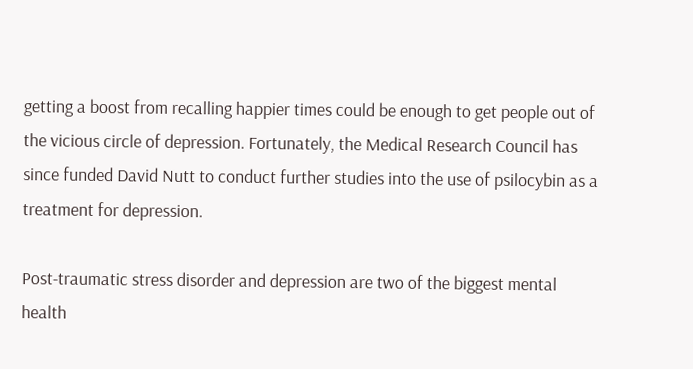getting a boost from recalling happier times could be enough to get people out of the vicious circle of depression. Fortunately, the Medical Research Council has since funded David Nutt to conduct further studies into the use of psilocybin as a treatment for depression.

Post-traumatic stress disorder and depression are two of the biggest mental health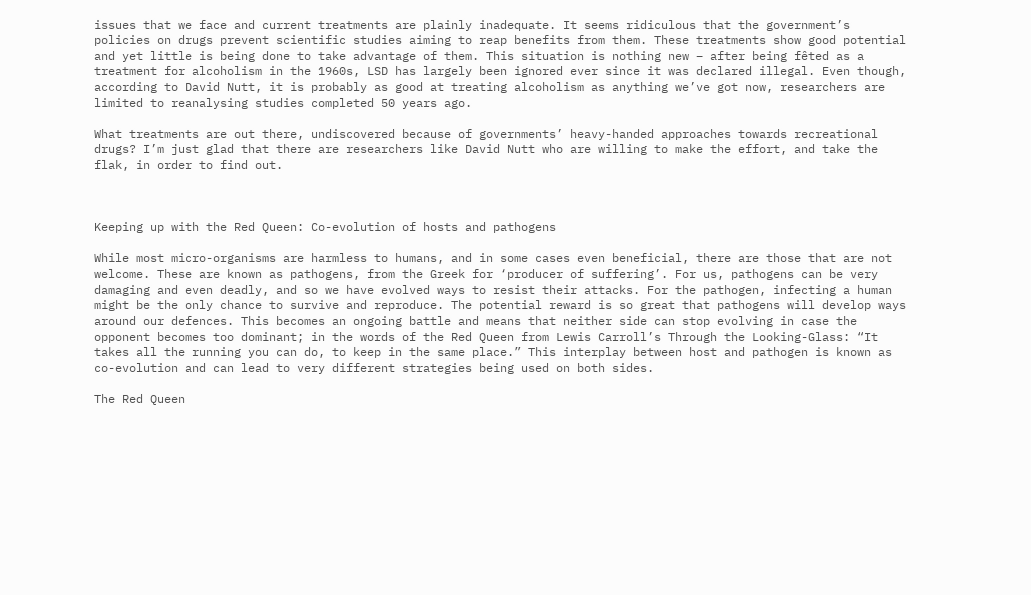issues that we face and current treatments are plainly inadequate. It seems ridiculous that the government’s policies on drugs prevent scientific studies aiming to reap benefits from them. These treatments show good potential and yet little is being done to take advantage of them. This situation is nothing new – after being fêted as a treatment for alcoholism in the 1960s, LSD has largely been ignored ever since it was declared illegal. Even though, according to David Nutt, it is probably as good at treating alcoholism as anything we’ve got now, researchers are limited to reanalysing studies completed 50 years ago.

What treatments are out there, undiscovered because of governments’ heavy-handed approaches towards recreational drugs? I’m just glad that there are researchers like David Nutt who are willing to make the effort, and take the flak, in order to find out.



Keeping up with the Red Queen: Co-evolution of hosts and pathogens

While most micro-organisms are harmless to humans, and in some cases even beneficial, there are those that are not welcome. These are known as pathogens, from the Greek for ‘producer of suffering’. For us, pathogens can be very damaging and even deadly, and so we have evolved ways to resist their attacks. For the pathogen, infecting a human might be the only chance to survive and reproduce. The potential reward is so great that pathogens will develop ways around our defences. This becomes an ongoing battle and means that neither side can stop evolving in case the opponent becomes too dominant; in the words of the Red Queen from Lewis Carroll’s Through the Looking-Glass: “It takes all the running you can do, to keep in the same place.” This interplay between host and pathogen is known as co-evolution and can lead to very different strategies being used on both sides.

The Red Queen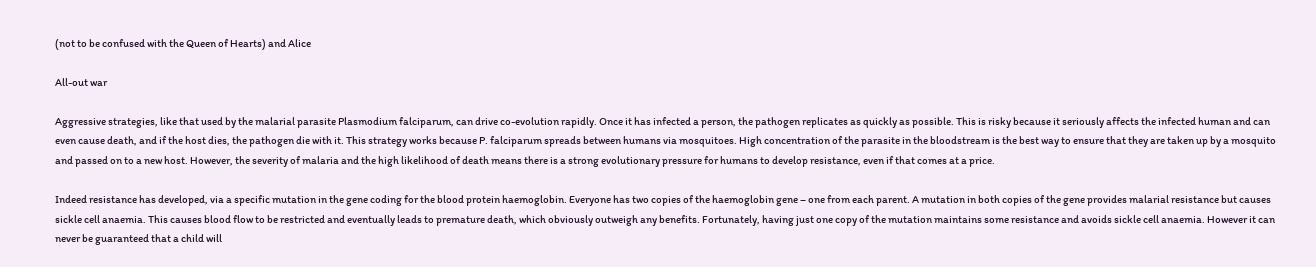(not to be confused with the Queen of Hearts) and Alice

All-out war

Aggressive strategies, like that used by the malarial parasite Plasmodium falciparum, can drive co-evolution rapidly. Once it has infected a person, the pathogen replicates as quickly as possible. This is risky because it seriously affects the infected human and can even cause death, and if the host dies, the pathogen die with it. This strategy works because P. falciparum spreads between humans via mosquitoes. High concentration of the parasite in the bloodstream is the best way to ensure that they are taken up by a mosquito and passed on to a new host. However, the severity of malaria and the high likelihood of death means there is a strong evolutionary pressure for humans to develop resistance, even if that comes at a price.

Indeed resistance has developed, via a specific mutation in the gene coding for the blood protein haemoglobin. Everyone has two copies of the haemoglobin gene – one from each parent. A mutation in both copies of the gene provides malarial resistance but causes sickle cell anaemia. This causes blood flow to be restricted and eventually leads to premature death, which obviously outweigh any benefits. Fortunately, having just one copy of the mutation maintains some resistance and avoids sickle cell anaemia. However it can never be guaranteed that a child will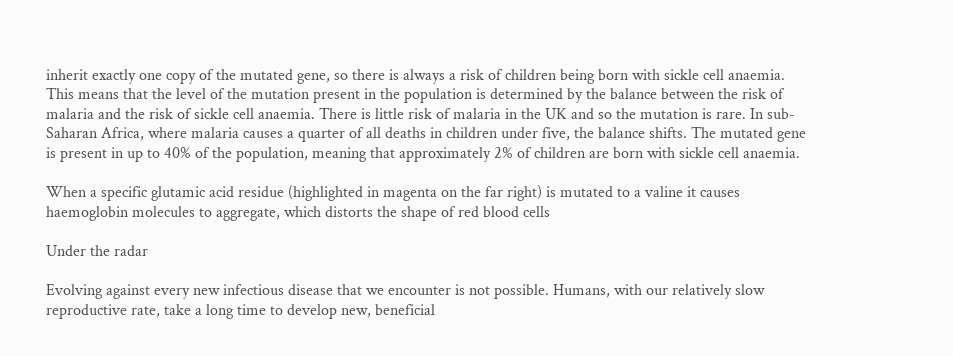inherit exactly one copy of the mutated gene, so there is always a risk of children being born with sickle cell anaemia. This means that the level of the mutation present in the population is determined by the balance between the risk of malaria and the risk of sickle cell anaemia. There is little risk of malaria in the UK and so the mutation is rare. In sub-Saharan Africa, where malaria causes a quarter of all deaths in children under five, the balance shifts. The mutated gene is present in up to 40% of the population, meaning that approximately 2% of children are born with sickle cell anaemia.

When a specific glutamic acid residue (highlighted in magenta on the far right) is mutated to a valine it causes haemoglobin molecules to aggregate, which distorts the shape of red blood cells

Under the radar

Evolving against every new infectious disease that we encounter is not possible. Humans, with our relatively slow reproductive rate, take a long time to develop new, beneficial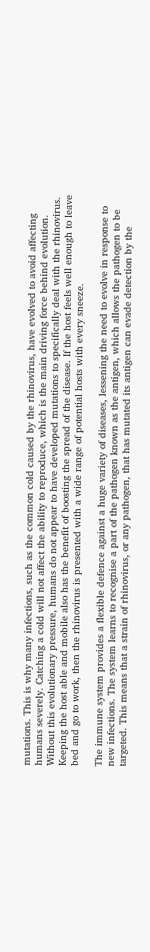mutations. This is why many infections, such as the common cold caused by the rhinovirus, have evolved to avoid affecting humans severely. Catching a cold will not affect the ability to reproduce, which is the main driving force behind evolution. Without this evolutionary pressure, humans do not appear to have developed mutations to specifically deal with the rhinovirus. Keeping the host able and mobile also has the benefit of boosting the spread of the disease. If the host feels well enough to leave bed and go to work, then the rhinovirus is presented with a wide range of potential hosts with every sneeze.

The immune system provides a flexible defence against a huge variety of diseases, lessening the need to evolve in response to new infections. The system learns to recognise a part of the pathogen known as the antigen, which allows the pathogen to be targeted. This means that a strain of rhinovirus, or any pathogen, that has mutated its antigen can evade detection by the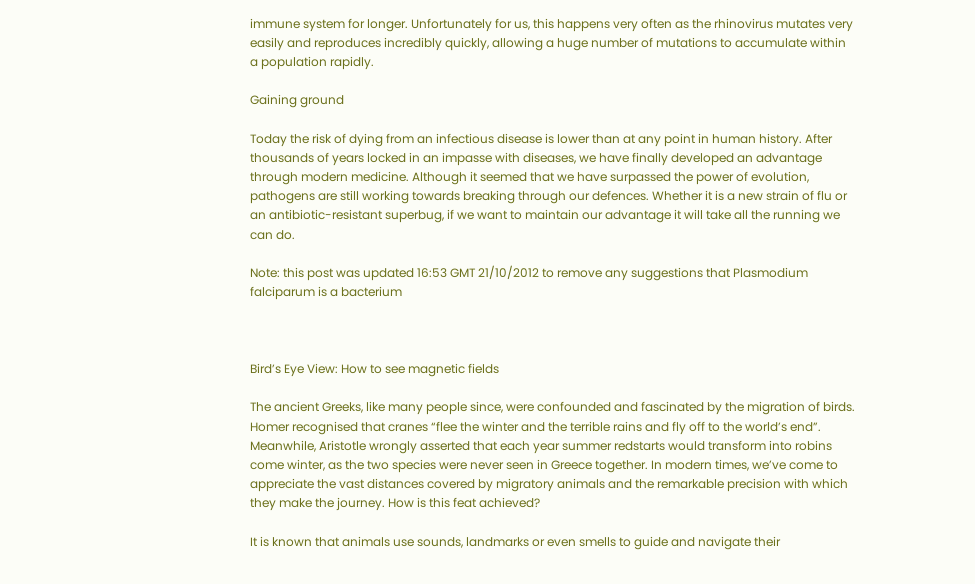immune system for longer. Unfortunately for us, this happens very often as the rhinovirus mutates very easily and reproduces incredibly quickly, allowing a huge number of mutations to accumulate within a population rapidly.

Gaining ground

Today the risk of dying from an infectious disease is lower than at any point in human history. After thousands of years locked in an impasse with diseases, we have finally developed an advantage through modern medicine. Although it seemed that we have surpassed the power of evolution, pathogens are still working towards breaking through our defences. Whether it is a new strain of flu or an antibiotic-resistant superbug, if we want to maintain our advantage it will take all the running we can do.

Note: this post was updated 16:53 GMT 21/10/2012 to remove any suggestions that Plasmodium falciparum is a bacterium



Bird’s Eye View: How to see magnetic fields

The ancient Greeks, like many people since, were confounded and fascinated by the migration of birds. Homer recognised that cranes “flee the winter and the terrible rains and fly off to the world’s end”. Meanwhile, Aristotle wrongly asserted that each year summer redstarts would transform into robins come winter, as the two species were never seen in Greece together. In modern times, we’ve come to appreciate the vast distances covered by migratory animals and the remarkable precision with which they make the journey. How is this feat achieved?

It is known that animals use sounds, landmarks or even smells to guide and navigate their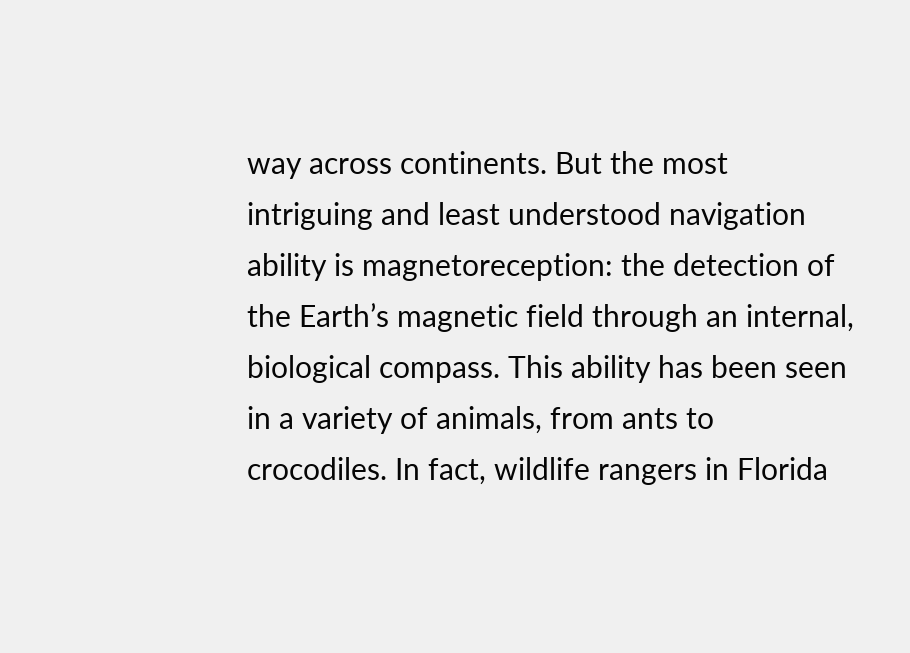way across continents. But the most intriguing and least understood navigation ability is magnetoreception: the detection of the Earth’s magnetic field through an internal, biological compass. This ability has been seen in a variety of animals, from ants to crocodiles. In fact, wildlife rangers in Florida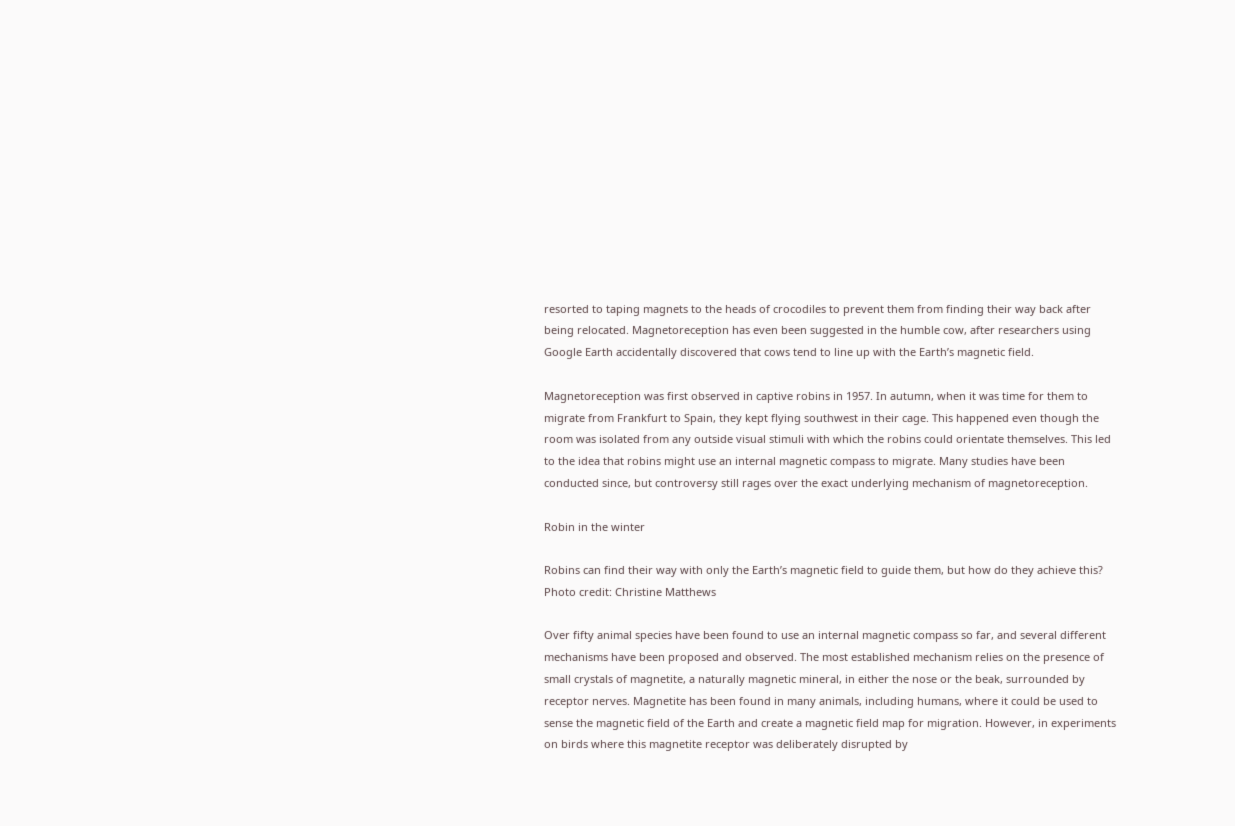resorted to taping magnets to the heads of crocodiles to prevent them from finding their way back after being relocated. Magnetoreception has even been suggested in the humble cow, after researchers using Google Earth accidentally discovered that cows tend to line up with the Earth’s magnetic field.

Magnetoreception was first observed in captive robins in 1957. In autumn, when it was time for them to migrate from Frankfurt to Spain, they kept flying southwest in their cage. This happened even though the room was isolated from any outside visual stimuli with which the robins could orientate themselves. This led to the idea that robins might use an internal magnetic compass to migrate. Many studies have been conducted since, but controversy still rages over the exact underlying mechanism of magnetoreception.

Robin in the winter

Robins can find their way with only the Earth’s magnetic field to guide them, but how do they achieve this?
Photo credit: Christine Matthews

Over fifty animal species have been found to use an internal magnetic compass so far, and several different mechanisms have been proposed and observed. The most established mechanism relies on the presence of small crystals of magnetite, a naturally magnetic mineral, in either the nose or the beak, surrounded by receptor nerves. Magnetite has been found in many animals, including humans, where it could be used to sense the magnetic field of the Earth and create a magnetic field map for migration. However, in experiments on birds where this magnetite receptor was deliberately disrupted by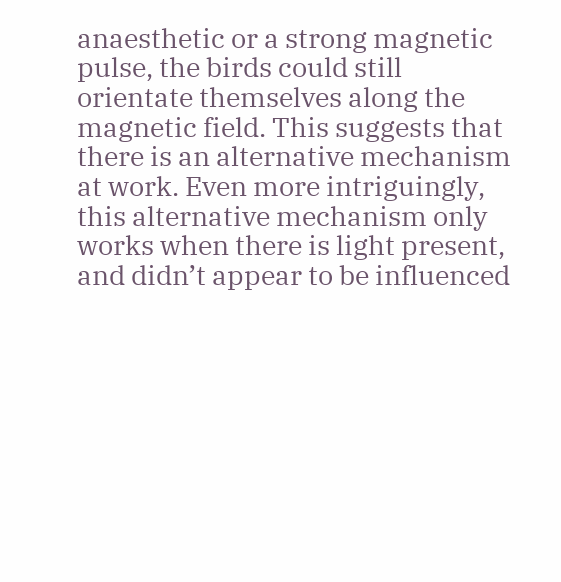anaesthetic or a strong magnetic pulse, the birds could still orientate themselves along the magnetic field. This suggests that there is an alternative mechanism at work. Even more intriguingly, this alternative mechanism only works when there is light present, and didn’t appear to be influenced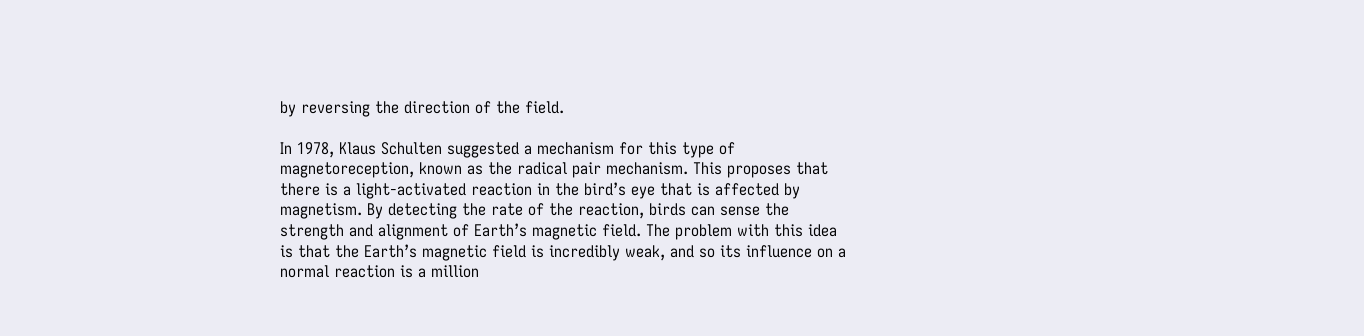by reversing the direction of the field.

In 1978, Klaus Schulten suggested a mechanism for this type of magnetoreception, known as the radical pair mechanism. This proposes that there is a light-activated reaction in the bird’s eye that is affected by magnetism. By detecting the rate of the reaction, birds can sense the strength and alignment of Earth’s magnetic field. The problem with this idea is that the Earth’s magnetic field is incredibly weak, and so its influence on a normal reaction is a million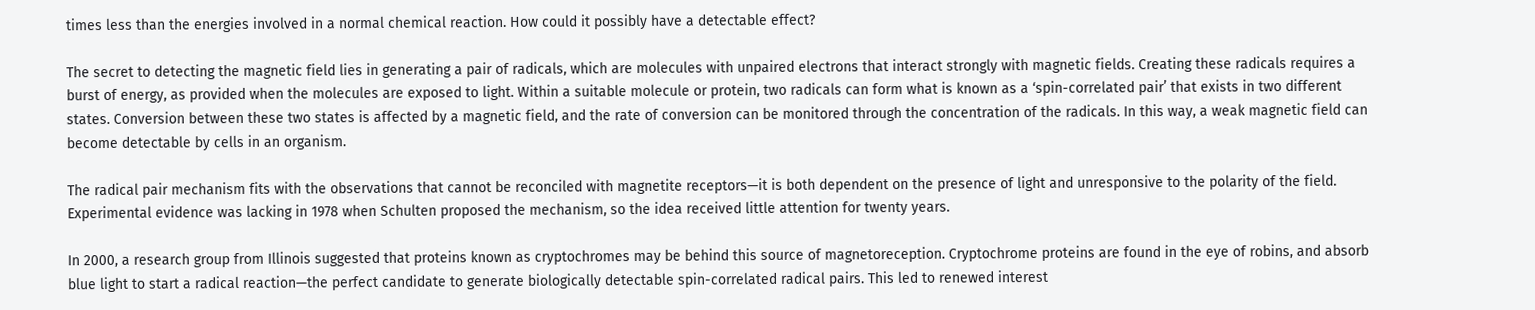times less than the energies involved in a normal chemical reaction. How could it possibly have a detectable effect?

The secret to detecting the magnetic field lies in generating a pair of radicals, which are molecules with unpaired electrons that interact strongly with magnetic fields. Creating these radicals requires a burst of energy, as provided when the molecules are exposed to light. Within a suitable molecule or protein, two radicals can form what is known as a ‘spin-correlated pair’ that exists in two different states. Conversion between these two states is affected by a magnetic field, and the rate of conversion can be monitored through the concentration of the radicals. In this way, a weak magnetic field can become detectable by cells in an organism.

The radical pair mechanism fits with the observations that cannot be reconciled with magnetite receptors—it is both dependent on the presence of light and unresponsive to the polarity of the field. Experimental evidence was lacking in 1978 when Schulten proposed the mechanism, so the idea received little attention for twenty years.

In 2000, a research group from Illinois suggested that proteins known as cryptochromes may be behind this source of magnetoreception. Cryptochrome proteins are found in the eye of robins, and absorb blue light to start a radical reaction—the perfect candidate to generate biologically detectable spin-correlated radical pairs. This led to renewed interest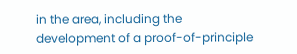in the area, including the development of a proof-of-principle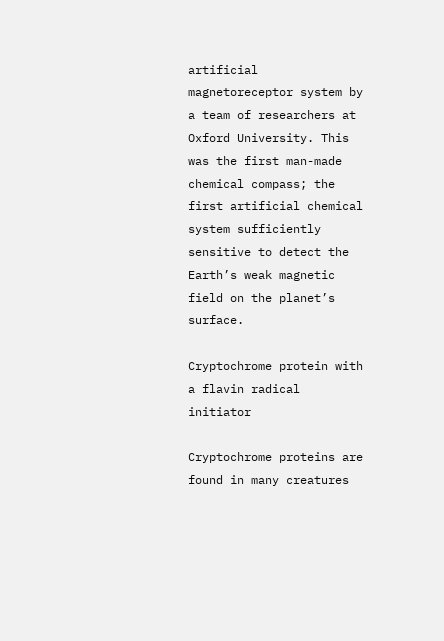artificial magnetoreceptor system by a team of researchers at Oxford University. This was the first man-made chemical compass; the first artificial chemical system sufficiently sensitive to detect the Earth’s weak magnetic field on the planet’s surface.

Cryptochrome protein with a flavin radical initiator

Cryptochrome proteins are found in many creatures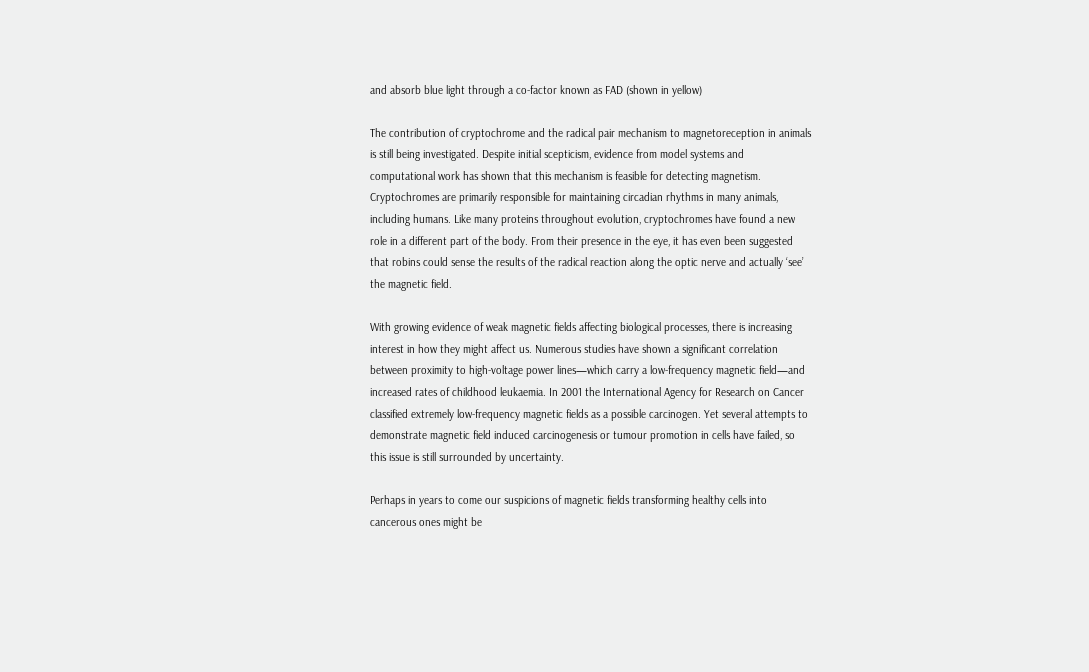and absorb blue light through a co-factor known as FAD (shown in yellow)

The contribution of cryptochrome and the radical pair mechanism to magnetoreception in animals is still being investigated. Despite initial scepticism, evidence from model systems and computational work has shown that this mechanism is feasible for detecting magnetism. Cryptochromes are primarily responsible for maintaining circadian rhythms in many animals, including humans. Like many proteins throughout evolution, cryptochromes have found a new role in a different part of the body. From their presence in the eye, it has even been suggested that robins could sense the results of the radical reaction along the optic nerve and actually ‘see’ the magnetic field.

With growing evidence of weak magnetic fields affecting biological processes, there is increasing interest in how they might affect us. Numerous studies have shown a significant correlation between proximity to high-voltage power lines—which carry a low-frequency magnetic field—and increased rates of childhood leukaemia. In 2001 the International Agency for Research on Cancer classified extremely low-frequency magnetic fields as a possible carcinogen. Yet several attempts to demonstrate magnetic field induced carcinogenesis or tumour promotion in cells have failed, so this issue is still surrounded by uncertainty.

Perhaps in years to come our suspicions of magnetic fields transforming healthy cells into cancerous ones might be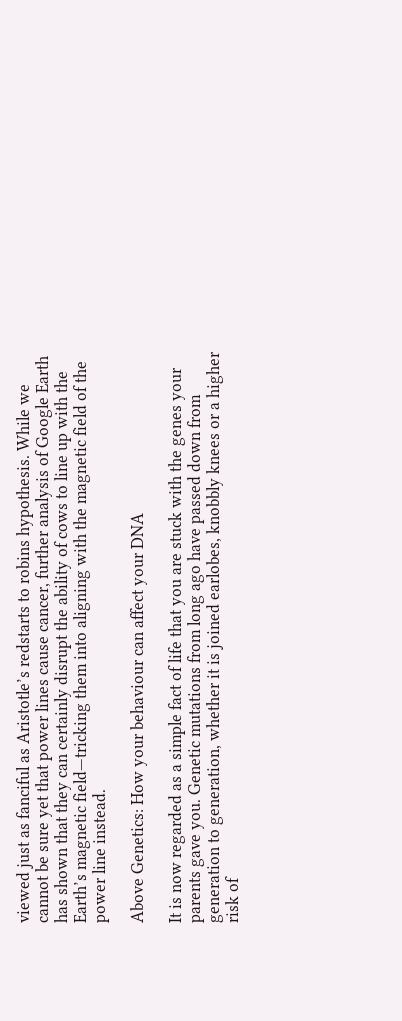viewed just as fanciful as Aristotle’s redstarts to robins hypothesis. While we cannot be sure yet that power lines cause cancer, further analysis of Google Earth has shown that they can certainly disrupt the ability of cows to line up with the Earth’s magnetic field—tricking them into aligning with the magnetic field of the power line instead.

Above Genetics: How your behaviour can affect your DNA

It is now regarded as a simple fact of life that you are stuck with the genes your parents gave you. Genetic mutations from long ago have passed down from generation to generation, whether it is joined earlobes, knobbly knees or a higher risk of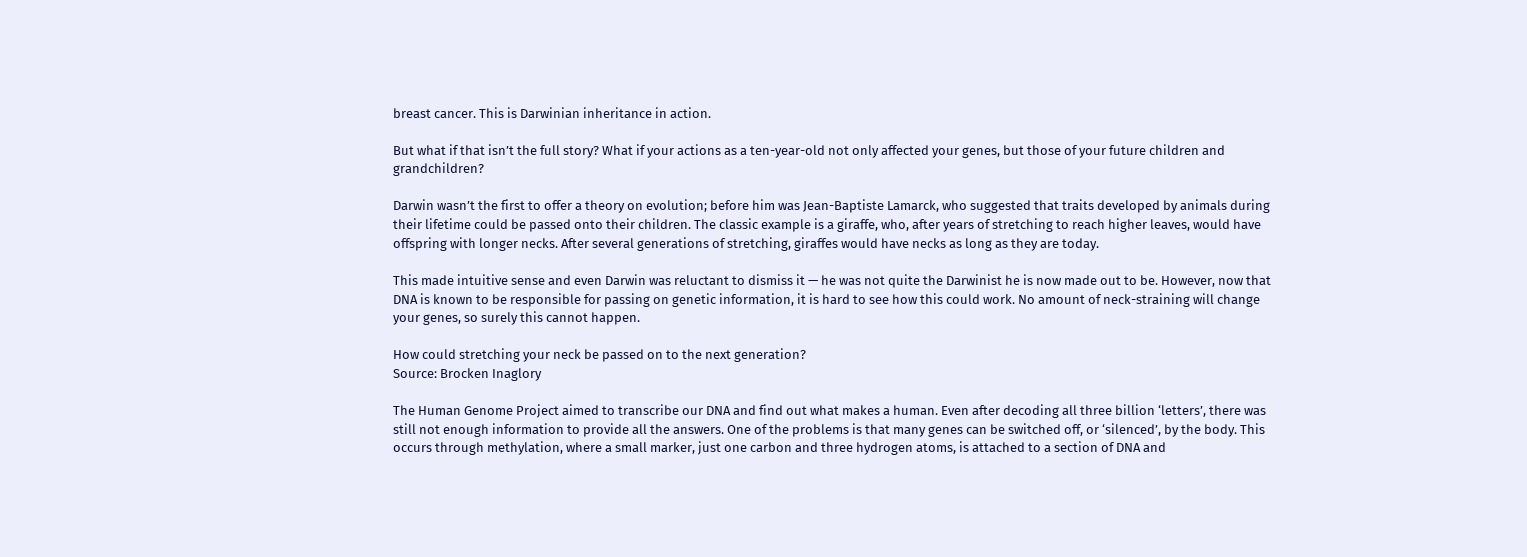breast cancer. This is Darwinian inheritance in action.

But what if that isn’t the full story? What if your actions as a ten-year-old not only affected your genes, but those of your future children and grandchildren?

Darwin wasn’t the first to offer a theory on evolution; before him was Jean-Baptiste Lamarck, who suggested that traits developed by animals during their lifetime could be passed onto their children. The classic example is a giraffe, who, after years of stretching to reach higher leaves, would have offspring with longer necks. After several generations of stretching, giraffes would have necks as long as they are today.

This made intuitive sense and even Darwin was reluctant to dismiss it — he was not quite the Darwinist he is now made out to be. However, now that DNA is known to be responsible for passing on genetic information, it is hard to see how this could work. No amount of neck-straining will change your genes, so surely this cannot happen.

How could stretching your neck be passed on to the next generation?
Source: Brocken Inaglory

The Human Genome Project aimed to transcribe our DNA and find out what makes a human. Even after decoding all three billion ‘letters’, there was still not enough information to provide all the answers. One of the problems is that many genes can be switched off, or ‘silenced’, by the body. This occurs through methylation, where a small marker, just one carbon and three hydrogen atoms, is attached to a section of DNA and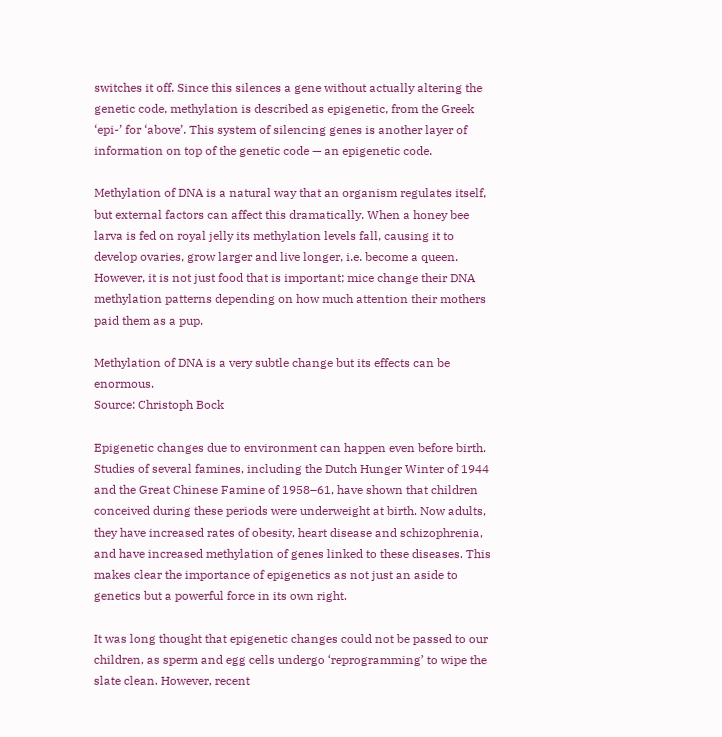switches it off. Since this silences a gene without actually altering the genetic code, methylation is described as epigenetic, from the Greek ‘epi-’ for ‘above’. This system of silencing genes is another layer of information on top of the genetic code — an epigenetic code.

Methylation of DNA is a natural way that an organism regulates itself, but external factors can affect this dramatically. When a honey bee larva is fed on royal jelly its methylation levels fall, causing it to develop ovaries, grow larger and live longer, i.e. become a queen. However, it is not just food that is important; mice change their DNA methylation patterns depending on how much attention their mothers paid them as a pup.

Methylation of DNA is a very subtle change but its effects can be enormous.
Source: Christoph Bock

Epigenetic changes due to environment can happen even before birth. Studies of several famines, including the Dutch Hunger Winter of 1944 and the Great Chinese Famine of 1958–61, have shown that children conceived during these periods were underweight at birth. Now adults, they have increased rates of obesity, heart disease and schizophrenia, and have increased methylation of genes linked to these diseases. This makes clear the importance of epigenetics as not just an aside to genetics but a powerful force in its own right.

It was long thought that epigenetic changes could not be passed to our children, as sperm and egg cells undergo ‘reprogramming’ to wipe the slate clean. However, recent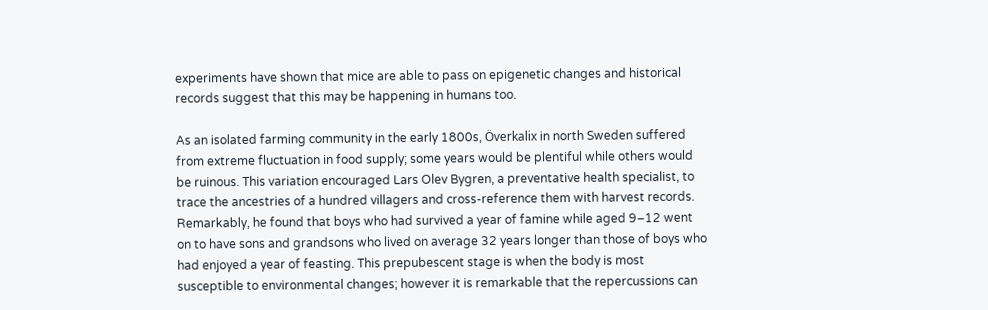experiments have shown that mice are able to pass on epigenetic changes and historical records suggest that this may be happening in humans too.

As an isolated farming community in the early 1800s, Överkalix in north Sweden suffered from extreme fluctuation in food supply; some years would be plentiful while others would be ruinous. This variation encouraged Lars Olev Bygren, a preventative health specialist, to trace the ancestries of a hundred villagers and cross-reference them with harvest records. Remarkably, he found that boys who had survived a year of famine while aged 9–12 went on to have sons and grandsons who lived on average 32 years longer than those of boys who had enjoyed a year of feasting. This prepubescent stage is when the body is most susceptible to environmental changes; however it is remarkable that the repercussions can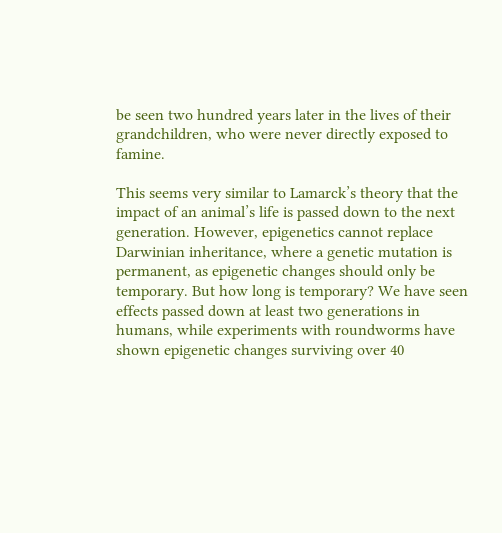be seen two hundred years later in the lives of their grandchildren, who were never directly exposed to famine.

This seems very similar to Lamarck’s theory that the impact of an animal’s life is passed down to the next generation. However, epigenetics cannot replace Darwinian inheritance, where a genetic mutation is permanent, as epigenetic changes should only be temporary. But how long is temporary? We have seen effects passed down at least two generations in humans, while experiments with roundworms have shown epigenetic changes surviving over 40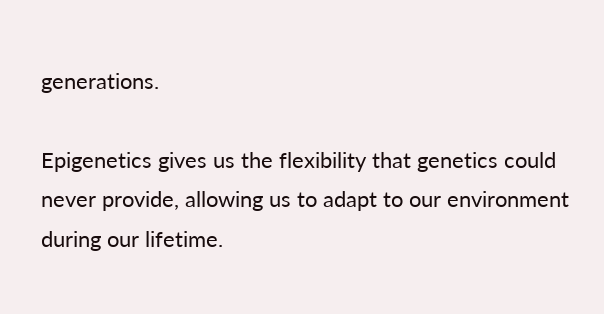generations.

Epigenetics gives us the flexibility that genetics could never provide, allowing us to adapt to our environment during our lifetime.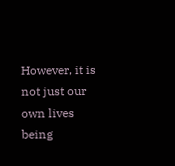However, it is not just our own lives being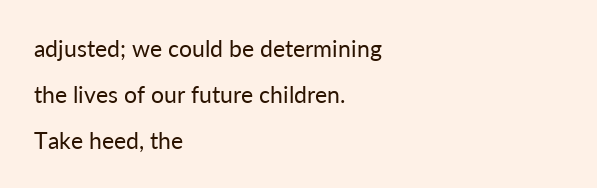adjusted; we could be determining the lives of our future children. Take heed, the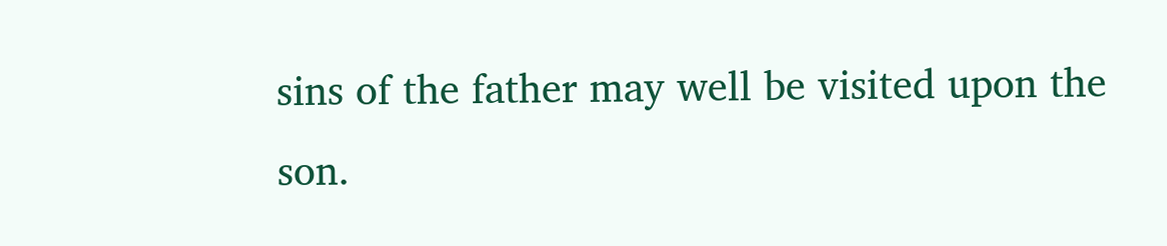sins of the father may well be visited upon the son.